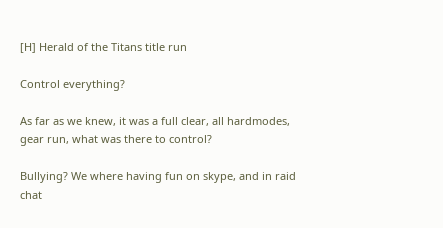[H] Herald of the Titans title run

Control everything?

As far as we knew, it was a full clear, all hardmodes, gear run, what was there to control?

Bullying? We where having fun on skype, and in raid chat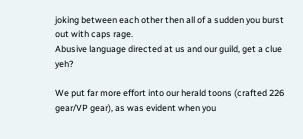joking between each other then all of a sudden you burst out with caps rage.
Abusive language directed at us and our guild, get a clue yeh?

We put far more effort into our herald toons (crafted 226 gear/VP gear), as was evident when you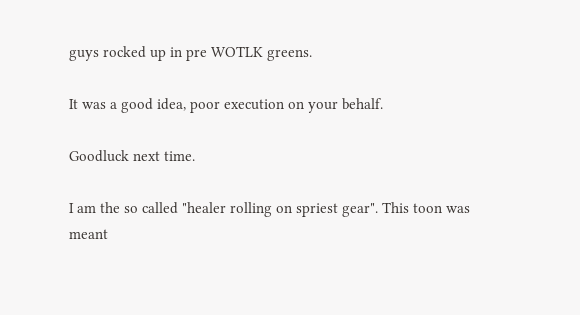guys rocked up in pre WOTLK greens.

It was a good idea, poor execution on your behalf.

Goodluck next time.

I am the so called "healer rolling on spriest gear". This toon was meant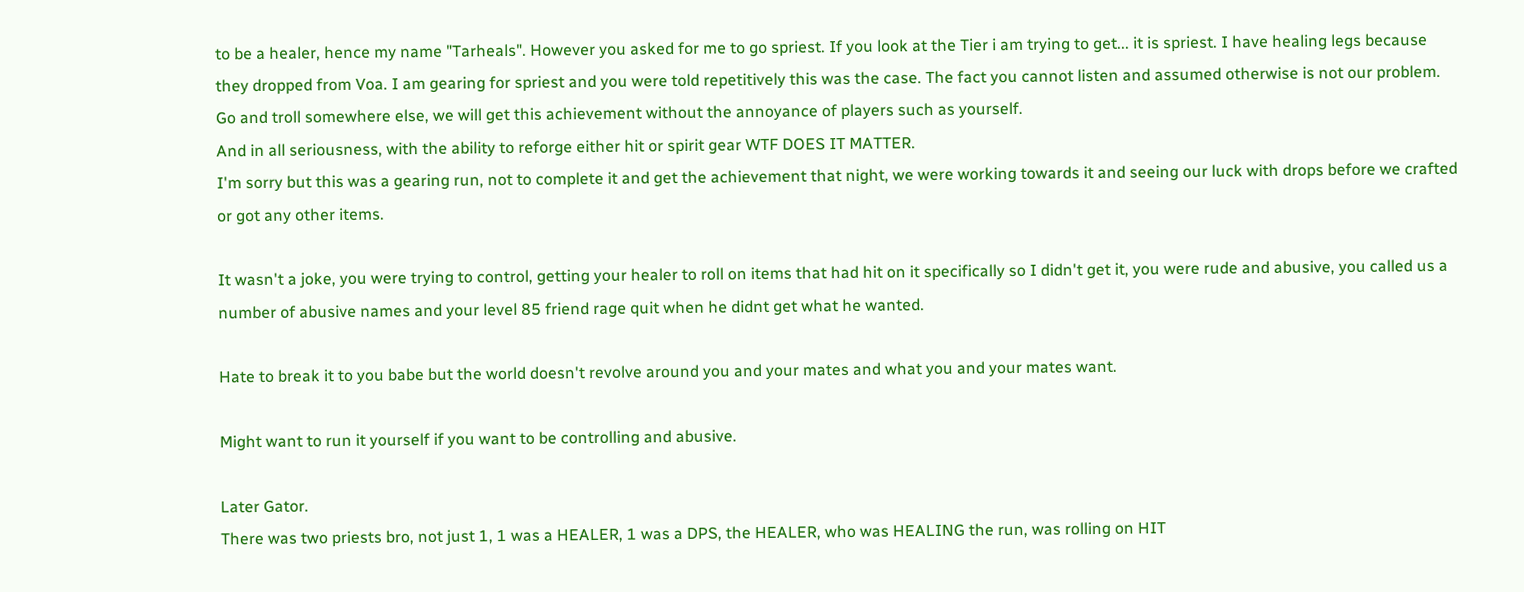to be a healer, hence my name "Tarheals". However you asked for me to go spriest. If you look at the Tier i am trying to get... it is spriest. I have healing legs because they dropped from Voa. I am gearing for spriest and you were told repetitively this was the case. The fact you cannot listen and assumed otherwise is not our problem. Go and troll somewhere else, we will get this achievement without the annoyance of players such as yourself.
And in all seriousness, with the ability to reforge either hit or spirit gear WTF DOES IT MATTER.
I'm sorry but this was a gearing run, not to complete it and get the achievement that night, we were working towards it and seeing our luck with drops before we crafted or got any other items.

It wasn't a joke, you were trying to control, getting your healer to roll on items that had hit on it specifically so I didn't get it, you were rude and abusive, you called us a number of abusive names and your level 85 friend rage quit when he didnt get what he wanted.

Hate to break it to you babe but the world doesn't revolve around you and your mates and what you and your mates want.

Might want to run it yourself if you want to be controlling and abusive.

Later Gator.
There was two priests bro, not just 1, 1 was a HEALER, 1 was a DPS, the HEALER, who was HEALING the run, was rolling on HIT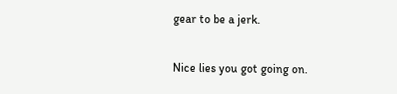gear to be a jerk.

Nice lies you got going on.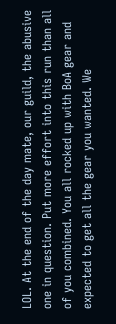LOL. At the end of the day mate, our guild, the abusive one in question. Put more effort into this run than all of you combined. You all rocked up with BoA gear and expected to get all the gear you wanted. We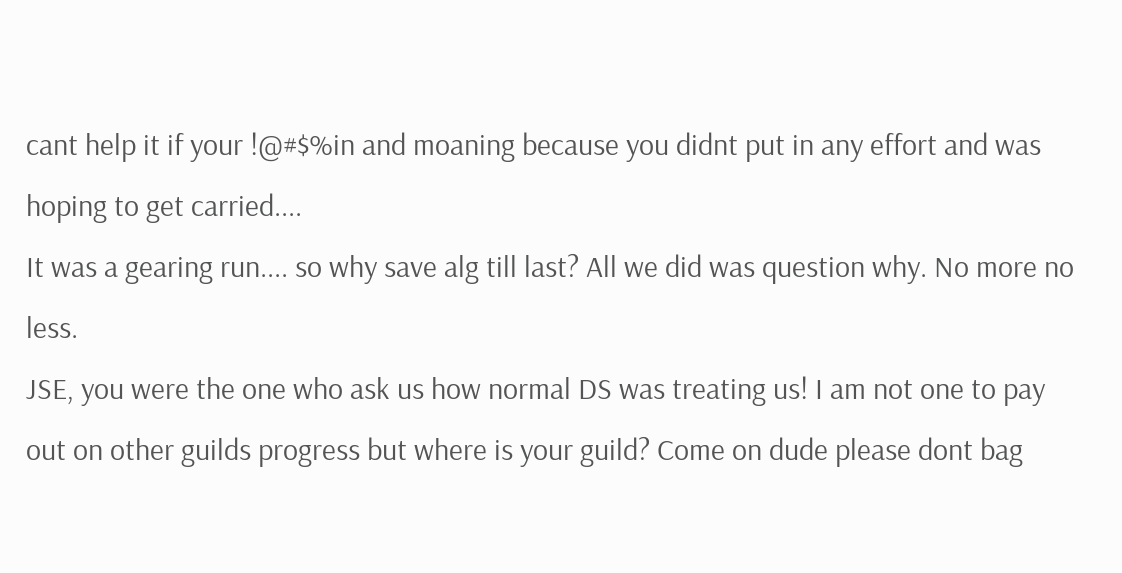cant help it if your !@#$%in and moaning because you didnt put in any effort and was hoping to get carried....
It was a gearing run.... so why save alg till last? All we did was question why. No more no less.
JSE, you were the one who ask us how normal DS was treating us! I am not one to pay out on other guilds progress but where is your guild? Come on dude please dont bag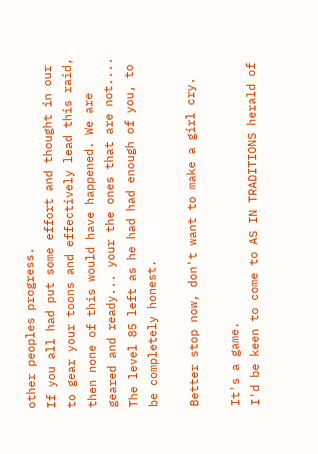other peoples progress.
If you all had put some effort and thought in our to gear your toons and effectively lead this raid, then none of this would have happened. We are geared and ready... your the ones that are not....
The level 85 left as he had had enough of you, to be completely honest.

Better stop now, don't want to make a girl cry.

It's a game.
I'd be keen to come to AS IN TRADITIONS herald of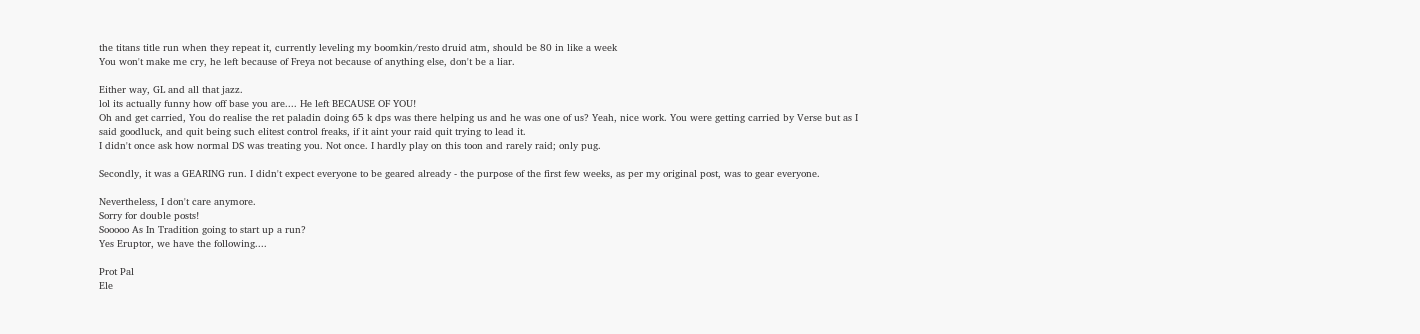the titans title run when they repeat it, currently leveling my boomkin/resto druid atm, should be 80 in like a week
You won't make me cry, he left because of Freya not because of anything else, don't be a liar.

Either way, GL and all that jazz.
lol its actually funny how off base you are.... He left BECAUSE OF YOU!
Oh and get carried, You do realise the ret paladin doing 65 k dps was there helping us and he was one of us? Yeah, nice work. You were getting carried by Verse but as I said goodluck, and quit being such elitest control freaks, if it aint your raid quit trying to lead it.
I didn't once ask how normal DS was treating you. Not once. I hardly play on this toon and rarely raid; only pug.

Secondly, it was a GEARING run. I didn't expect everyone to be geared already - the purpose of the first few weeks, as per my original post, was to gear everyone.

Nevertheless, I don't care anymore.
Sorry for double posts!
Sooooo As In Tradition going to start up a run?
Yes Eruptor, we have the following....

Prot Pal
Ele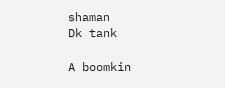shaman
Dk tank

A boomkin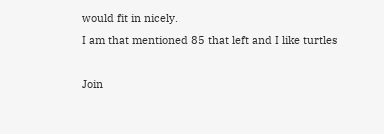would fit in nicely.
I am that mentioned 85 that left and I like turtles

Join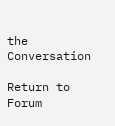the Conversation

Return to Forum